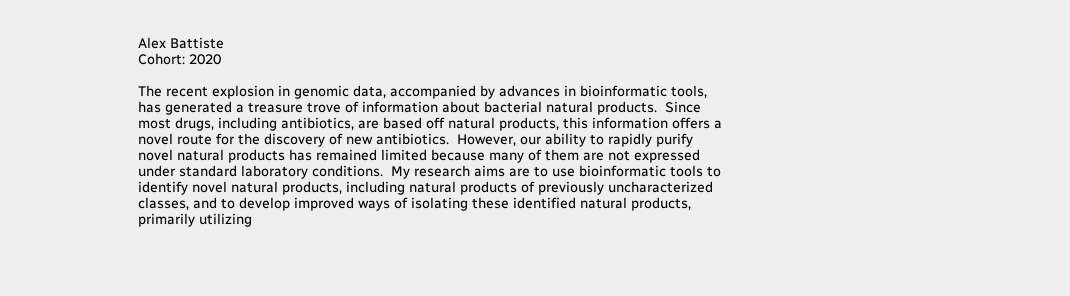Alex Battiste
Cohort: 2020

The recent explosion in genomic data, accompanied by advances in bioinformatic tools, has generated a treasure trove of information about bacterial natural products.  Since most drugs, including antibiotics, are based off natural products, this information offers a novel route for the discovery of new antibiotics.  However, our ability to rapidly purify novel natural products has remained limited because many of them are not expressed under standard laboratory conditions.  My research aims are to use bioinformatic tools to identify novel natural products, including natural products of previously uncharacterized classes, and to develop improved ways of isolating these identified natural products, primarily utilizing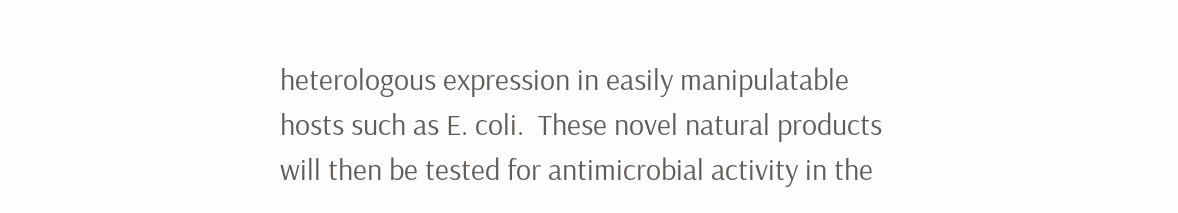heterologous expression in easily manipulatable hosts such as E. coli.  These novel natural products will then be tested for antimicrobial activity in the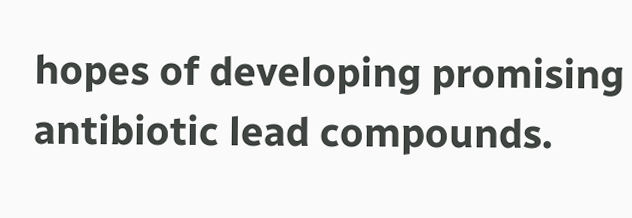hopes of developing promising antibiotic lead compounds.